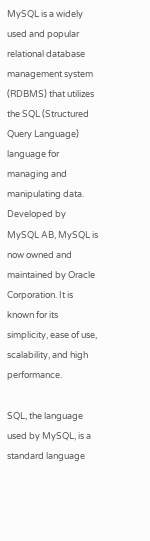MySQL is a widely used and popular relational database management system (RDBMS) that utilizes the SQL (Structured Query Language) language for managing and manipulating data. Developed by MySQL AB, MySQL is now owned and maintained by Oracle Corporation. It is known for its simplicity, ease of use, scalability, and high performance.

SQL, the language used by MySQL, is a standard language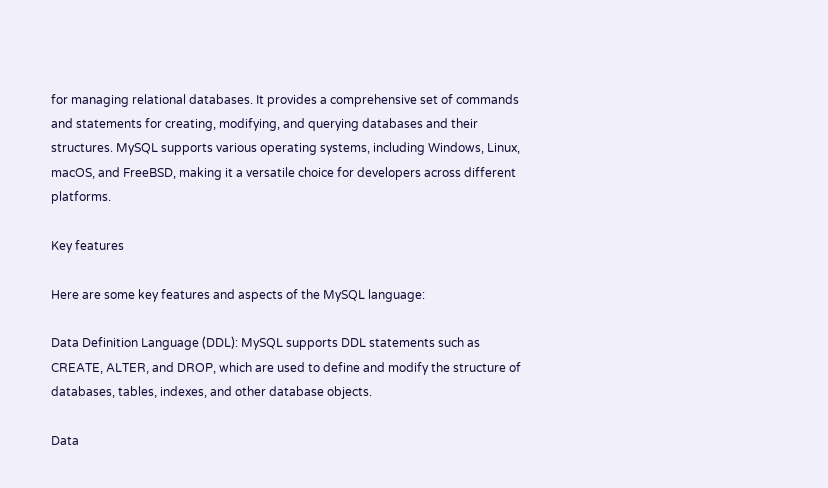for managing relational databases. It provides a comprehensive set of commands and statements for creating, modifying, and querying databases and their structures. MySQL supports various operating systems, including Windows, Linux, macOS, and FreeBSD, making it a versatile choice for developers across different platforms.

Key features

Here are some key features and aspects of the MySQL language:

Data Definition Language (DDL): MySQL supports DDL statements such as CREATE, ALTER, and DROP, which are used to define and modify the structure of databases, tables, indexes, and other database objects.

Data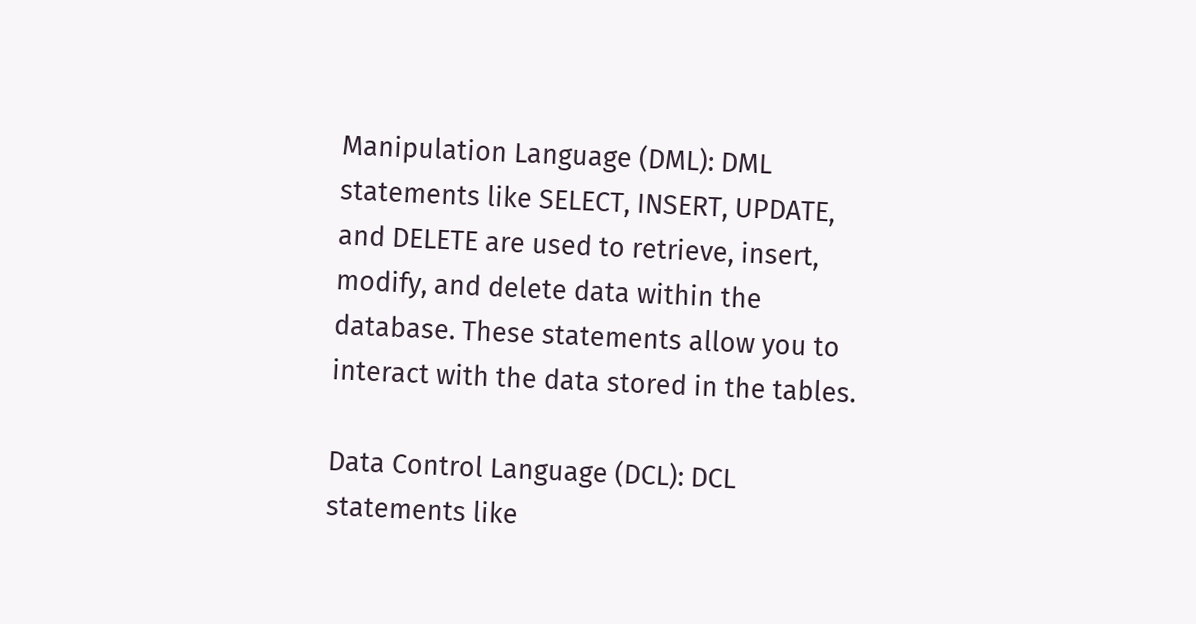Manipulation Language (DML): DML statements like SELECT, INSERT, UPDATE, and DELETE are used to retrieve, insert, modify, and delete data within the database. These statements allow you to interact with the data stored in the tables.

Data Control Language (DCL): DCL statements like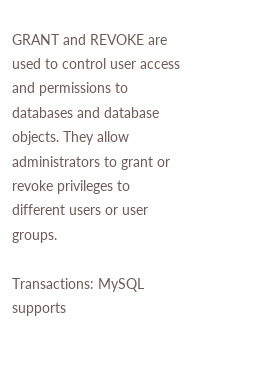GRANT and REVOKE are used to control user access and permissions to databases and database objects. They allow administrators to grant or revoke privileges to different users or user groups.

Transactions: MySQL supports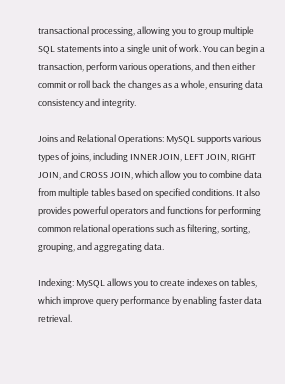transactional processing, allowing you to group multiple SQL statements into a single unit of work. You can begin a transaction, perform various operations, and then either commit or roll back the changes as a whole, ensuring data consistency and integrity.

Joins and Relational Operations: MySQL supports various types of joins, including INNER JOIN, LEFT JOIN, RIGHT JOIN, and CROSS JOIN, which allow you to combine data from multiple tables based on specified conditions. It also provides powerful operators and functions for performing common relational operations such as filtering, sorting, grouping, and aggregating data.

Indexing: MySQL allows you to create indexes on tables, which improve query performance by enabling faster data retrieval.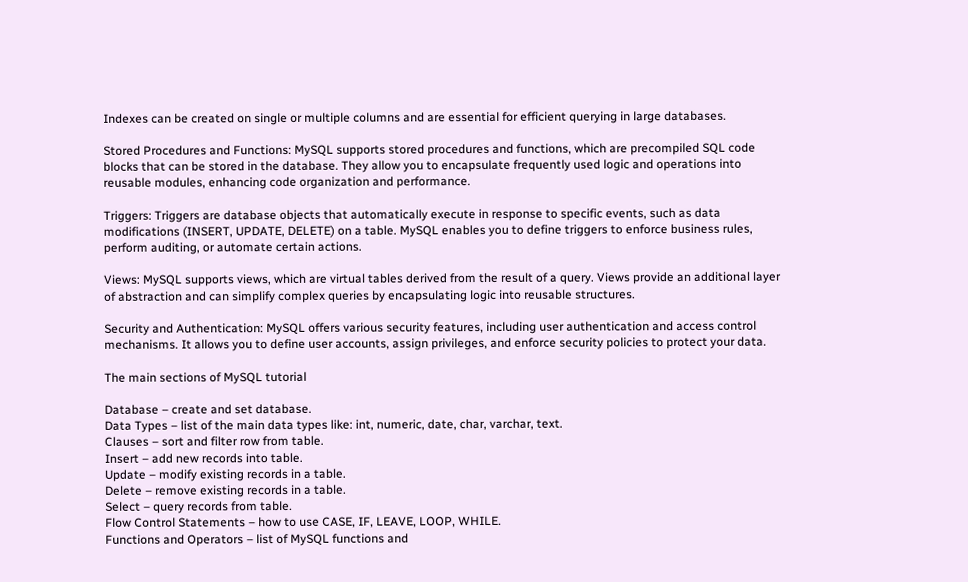Indexes can be created on single or multiple columns and are essential for efficient querying in large databases.

Stored Procedures and Functions: MySQL supports stored procedures and functions, which are precompiled SQL code blocks that can be stored in the database. They allow you to encapsulate frequently used logic and operations into reusable modules, enhancing code organization and performance.

Triggers: Triggers are database objects that automatically execute in response to specific events, such as data modifications (INSERT, UPDATE, DELETE) on a table. MySQL enables you to define triggers to enforce business rules, perform auditing, or automate certain actions.

Views: MySQL supports views, which are virtual tables derived from the result of a query. Views provide an additional layer of abstraction and can simplify complex queries by encapsulating logic into reusable structures.

Security and Authentication: MySQL offers various security features, including user authentication and access control mechanisms. It allows you to define user accounts, assign privileges, and enforce security policies to protect your data.

The main sections of MySQL tutorial

Database – create and set database.
Data Types – list of the main data types like: int, numeric, date, char, varchar, text.
Clauses – sort and filter row from table.
Insert – add new records into table.
Update – modify existing records in a table.
Delete – remove existing records in a table.
Select – query records from table.
Flow Control Statements – how to use CASE, IF, LEAVE, LOOP, WHILE.
Functions and Operators – list of MySQL functions and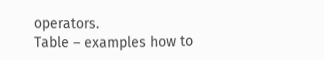operators.
Table – examples how to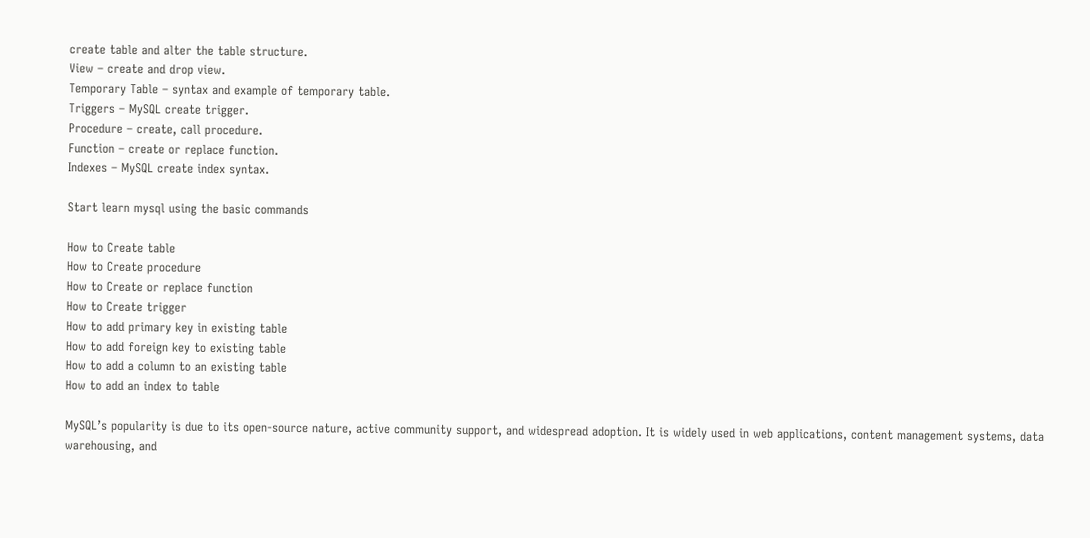create table and alter the table structure.
View – create and drop view.
Temporary Table – syntax and example of temporary table.
Triggers – MySQL create trigger.
Procedure – create, call procedure.
Function – create or replace function.
Indexes – MySQL create index syntax.

Start learn mysql using the basic commands

How to Create table
How to Create procedure
How to Create or replace function
How to Create trigger
How to add primary key in existing table
How to add foreign key to existing table
How to add a column to an existing table
How to add an index to table

MySQL’s popularity is due to its open-source nature, active community support, and widespread adoption. It is widely used in web applications, content management systems, data warehousing, and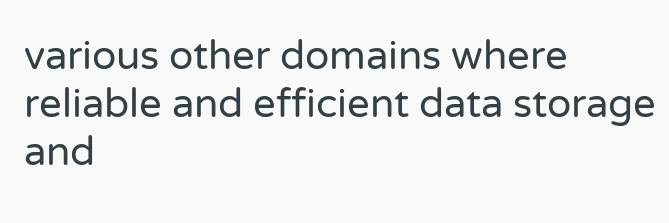various other domains where reliable and efficient data storage and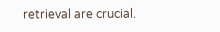retrieval are crucial.